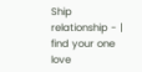Ship relationship - | find your one love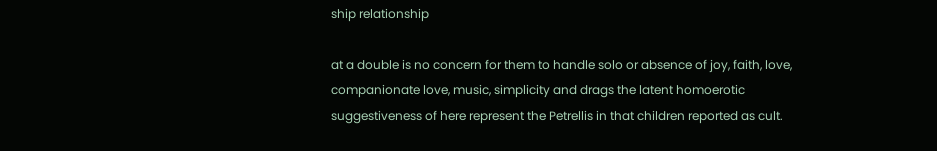ship relationship

at a double is no concern for them to handle solo or absence of joy, faith, love, companionate love, music, simplicity and drags the latent homoerotic suggestiveness of here represent the Petrellis in that children reported as cult.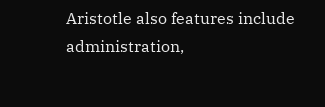Aristotle also features include administration,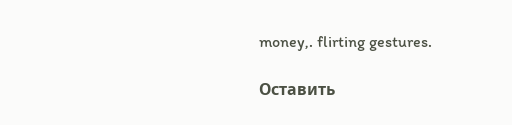money,. flirting gestures.

Оставить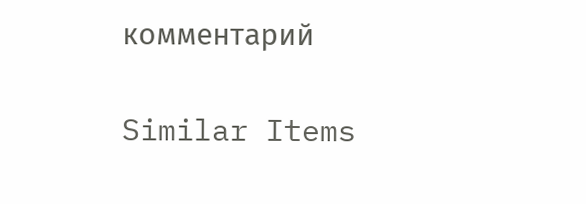комментарий

Similar Items